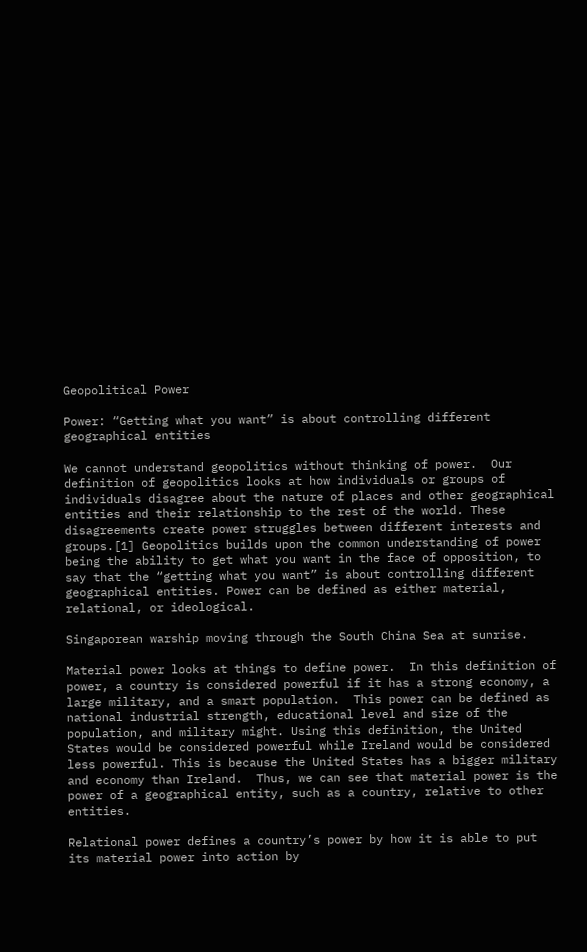Geopolitical Power

Power: “Getting what you want” is about controlling different geographical entities

We cannot understand geopolitics without thinking of power.  Our definition of geopolitics looks at how individuals or groups of individuals disagree about the nature of places and other geographical entities and their relationship to the rest of the world. These disagreements create power struggles between different interests and groups.[1] Geopolitics builds upon the common understanding of power being the ability to get what you want in the face of opposition, to say that the “getting what you want” is about controlling different geographical entities. Power can be defined as either material, relational, or ideological.

Singaporean warship moving through the South China Sea at sunrise.

Material power looks at things to define power.  In this definition of power, a country is considered powerful if it has a strong economy, a large military, and a smart population.  This power can be defined as national industrial strength, educational level and size of the population, and military might. Using this definition, the United States would be considered powerful while Ireland would be considered less powerful. This is because the United States has a bigger military and economy than Ireland.  Thus, we can see that material power is the power of a geographical entity, such as a country, relative to other entities.

Relational power defines a country’s power by how it is able to put its material power into action by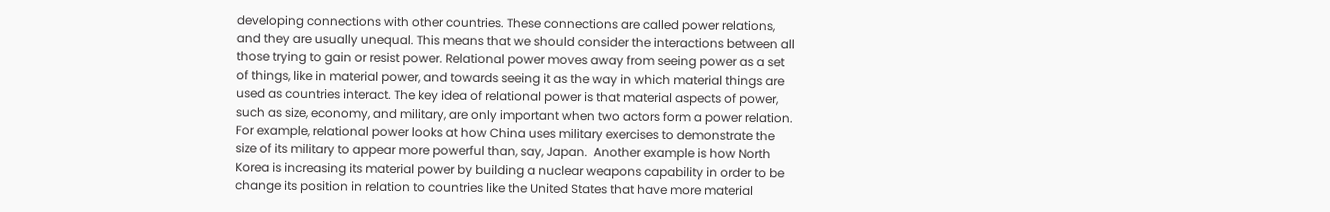developing connections with other countries. These connections are called power relations, and they are usually unequal. This means that we should consider the interactions between all those trying to gain or resist power. Relational power moves away from seeing power as a set of things, like in material power, and towards seeing it as the way in which material things are used as countries interact. The key idea of relational power is that material aspects of power, such as size, economy, and military, are only important when two actors form a power relation.  For example, relational power looks at how China uses military exercises to demonstrate the size of its military to appear more powerful than, say, Japan.  Another example is how North Korea is increasing its material power by building a nuclear weapons capability in order to be change its position in relation to countries like the United States that have more material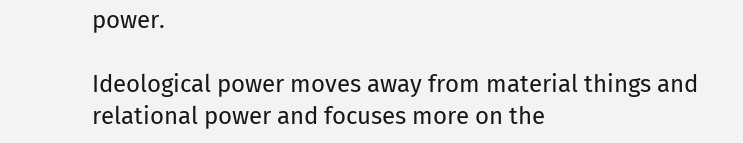power.

Ideological power moves away from material things and relational power and focuses more on the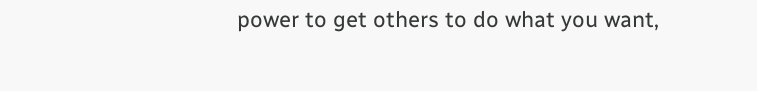power to get others to do what you want,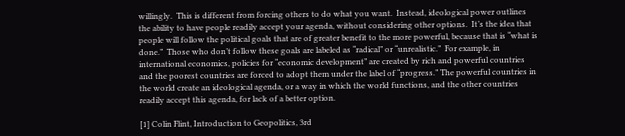willingly.  This is different from forcing others to do what you want.  Instead, ideological power outlines the ability to have people readily accept your agenda, without considering other options.  It’s the idea that people will follow the political goals that are of greater benefit to the more powerful, because that is “what is done.”  Those who don’t follow these goals are labeled as “radical” or “unrealistic.”  For example, in international economics, policies for “economic development” are created by rich and powerful countries and the poorest countries are forced to adopt them under the label of “progress.” The powerful countries in the world create an ideological agenda, or a way in which the world functions, and the other countries readily accept this agenda, for lack of a better option.

[1] Colin Flint, Introduction to Geopolitics, 3rd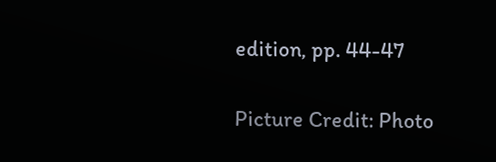edition, pp. 44-47

Picture Credit: Photo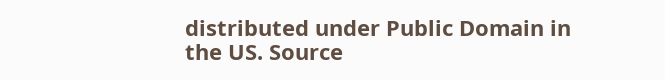distributed under Public Domain in the US. Source